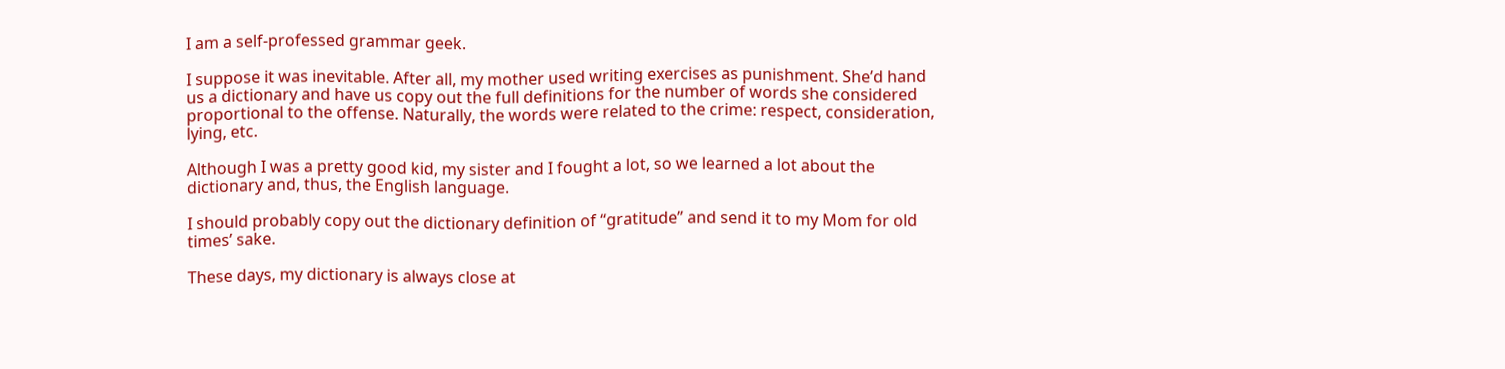I am a self-professed grammar geek.

I suppose it was inevitable. After all, my mother used writing exercises as punishment. She’d hand us a dictionary and have us copy out the full definitions for the number of words she considered proportional to the offense. Naturally, the words were related to the crime: respect, consideration, lying, etc.

Although I was a pretty good kid, my sister and I fought a lot, so we learned a lot about the dictionary and, thus, the English language.

I should probably copy out the dictionary definition of “gratitude” and send it to my Mom for old times’ sake.

These days, my dictionary is always close at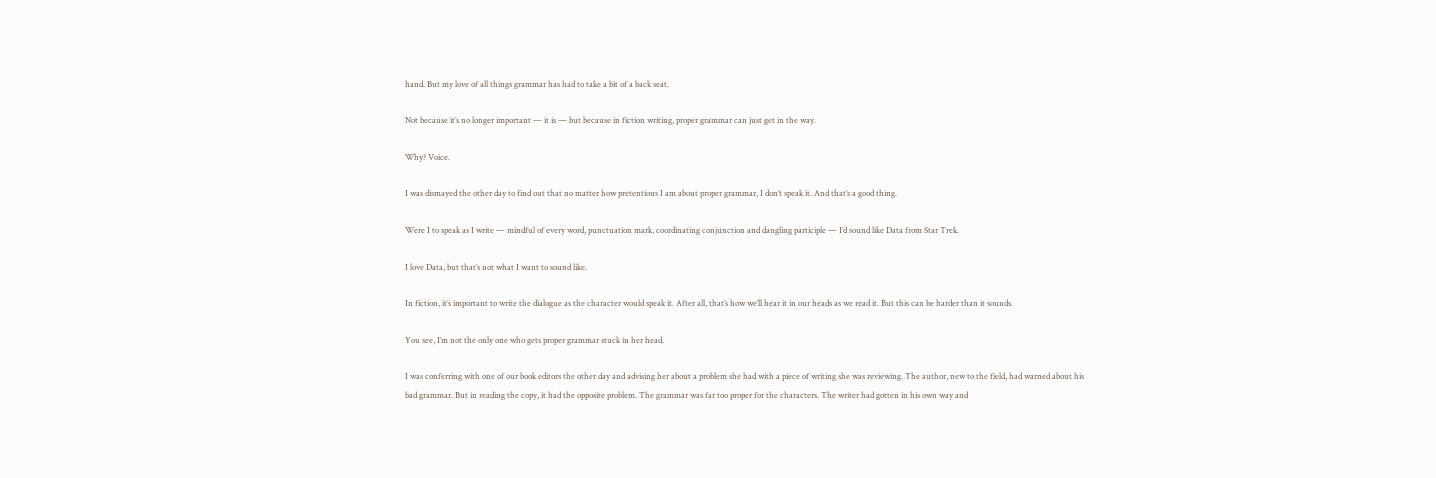hand. But my love of all things grammar has had to take a bit of a back seat.

Not because it’s no longer important — it is — but because in fiction writing, proper grammar can just get in the way.

Why? Voice.

I was dismayed the other day to find out that no matter how pretentious I am about proper grammar, I don’t speak it. And that’s a good thing.

Were I to speak as I write — mindful of every word, punctuation mark, coordinating conjunction and dangling participle — I’d sound like Data from Star Trek.

I love Data, but that’s not what I want to sound like.

In fiction, it’s important to write the dialogue as the character would speak it. After all, that’s how we’ll hear it in our heads as we read it. But this can be harder than it sounds.

You see, I’m not the only one who gets proper grammar stuck in her head.

I was conferring with one of our book editors the other day and advising her about a problem she had with a piece of writing she was reviewing. The author, new to the field, had warned about his bad grammar. But in reading the copy, it had the opposite problem. The grammar was far too proper for the characters. The writer had gotten in his own way and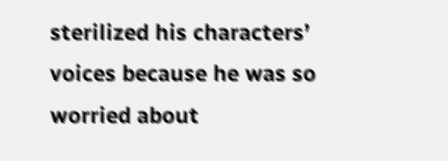sterilized his characters’ voices because he was so worried about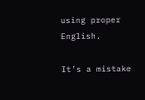using proper English.

It’s a mistake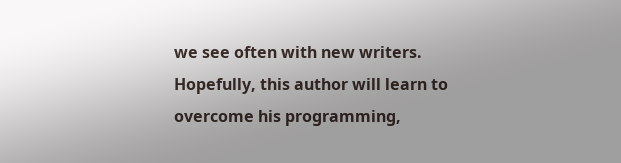we see often with new writers. Hopefully, this author will learn to overcome his programming,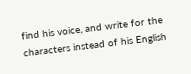find his voice, and write for the characters instead of his English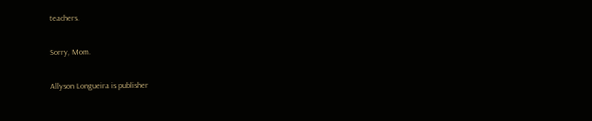teachers.

Sorry, Mom.

Allyson Longueira is publisher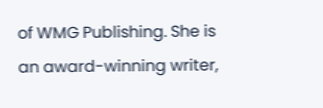of WMG Publishing. She is an award-winning writer,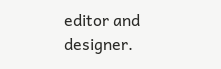editor and designer.